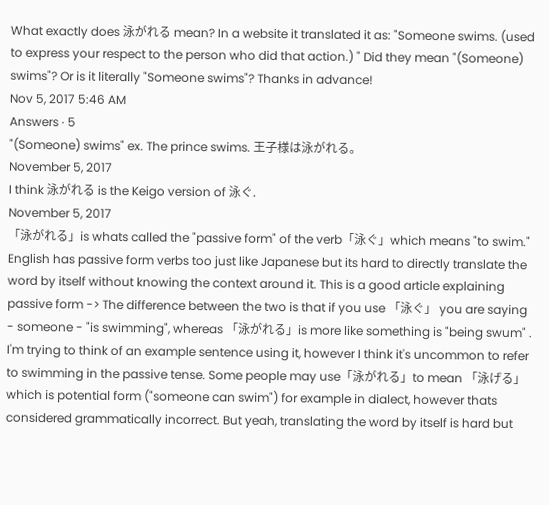What exactly does 泳がれる mean? In a website it translated it as: "Someone swims. (used to express your respect to the person who did that action.) " Did they mean "(Someone) swims"? Or is it literally "Someone swims"? Thanks in advance!
Nov 5, 2017 5:46 AM
Answers · 5
"(Someone) swims" ex. The prince swims. 王子様は泳がれる。
November 5, 2017
I think 泳がれる is the Keigo version of 泳ぐ.
November 5, 2017
「泳がれる」is whats called the "passive form" of the verb「泳ぐ」which means "to swim." English has passive form verbs too just like Japanese but its hard to directly translate the word by itself without knowing the context around it. This is a good article explaining passive form -> The difference between the two is that if you use 「泳ぐ」 you are saying - someone - "is swimming", whereas 「泳がれる」is more like something is "being swum" . I'm trying to think of an example sentence using it, however I think it's uncommon to refer to swimming in the passive tense. Some people may use「泳がれる」to mean 「泳げる」which is potential form ("someone can swim") for example in dialect, however thats considered grammatically incorrect. But yeah, translating the word by itself is hard but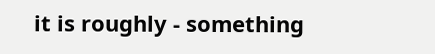it is roughly - something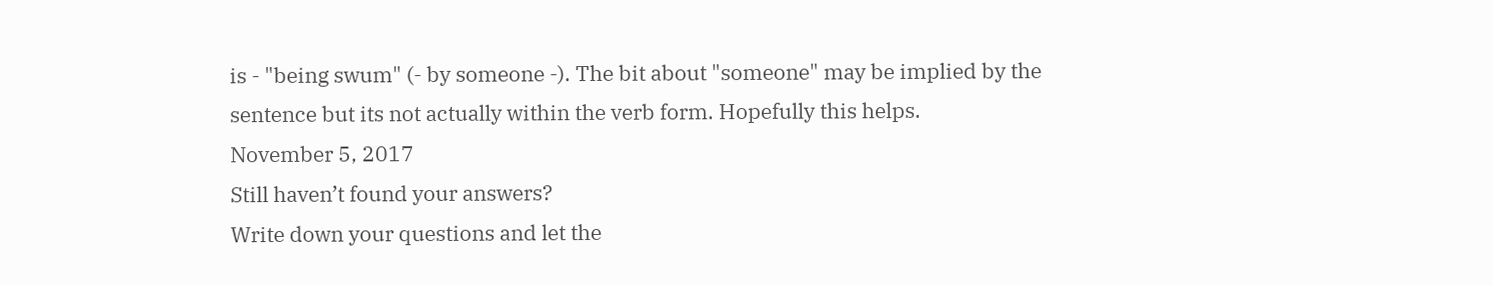is - "being swum" (- by someone -). The bit about "someone" may be implied by the sentence but its not actually within the verb form. Hopefully this helps.
November 5, 2017
Still haven’t found your answers?
Write down your questions and let the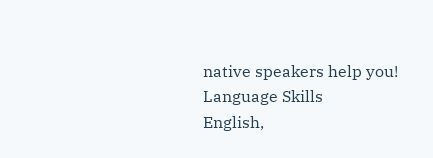native speakers help you!
Language Skills
English,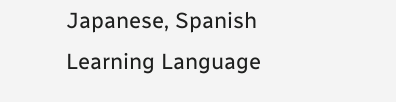Japanese, Spanish
Learning Language